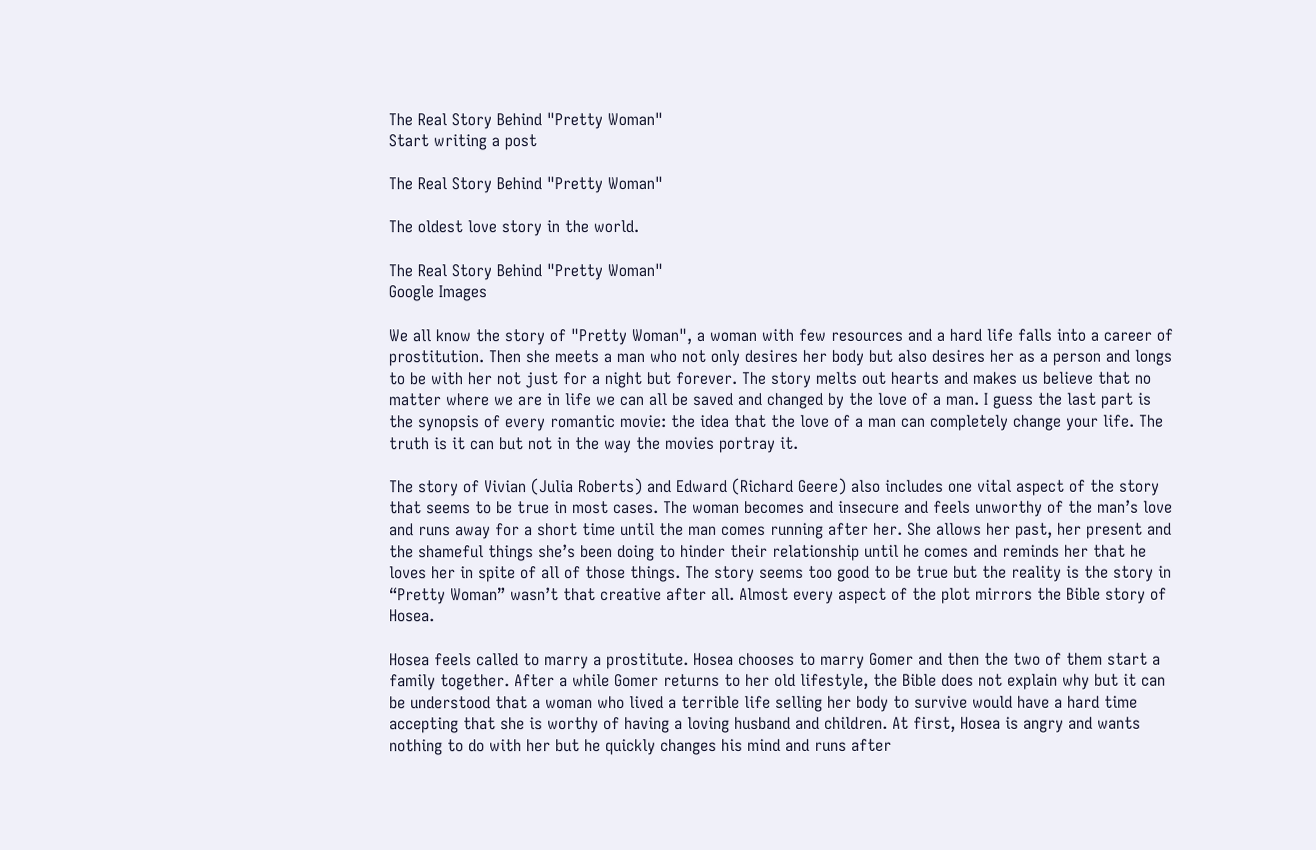The Real Story Behind "Pretty Woman"
Start writing a post

The Real Story Behind "Pretty Woman"

The oldest love story in the world.

The Real Story Behind "Pretty Woman"
Google Images

We all know the story of "Pretty Woman", a woman with few resources and a hard life falls into a career of prostitution. Then she meets a man who not only desires her body but also desires her as a person and longs to be with her not just for a night but forever. The story melts out hearts and makes us believe that no matter where we are in life we can all be saved and changed by the love of a man. I guess the last part is the synopsis of every romantic movie: the idea that the love of a man can completely change your life. The truth is it can but not in the way the movies portray it.

The story of Vivian (Julia Roberts) and Edward (Richard Geere) also includes one vital aspect of the story that seems to be true in most cases. The woman becomes and insecure and feels unworthy of the man’s love and runs away for a short time until the man comes running after her. She allows her past, her present and the shameful things she’s been doing to hinder their relationship until he comes and reminds her that he loves her in spite of all of those things. The story seems too good to be true but the reality is the story in “Pretty Woman” wasn’t that creative after all. Almost every aspect of the plot mirrors the Bible story of Hosea.

Hosea feels called to marry a prostitute. Hosea chooses to marry Gomer and then the two of them start a family together. After a while Gomer returns to her old lifestyle, the Bible does not explain why but it can be understood that a woman who lived a terrible life selling her body to survive would have a hard time accepting that she is worthy of having a loving husband and children. At first, Hosea is angry and wants nothing to do with her but he quickly changes his mind and runs after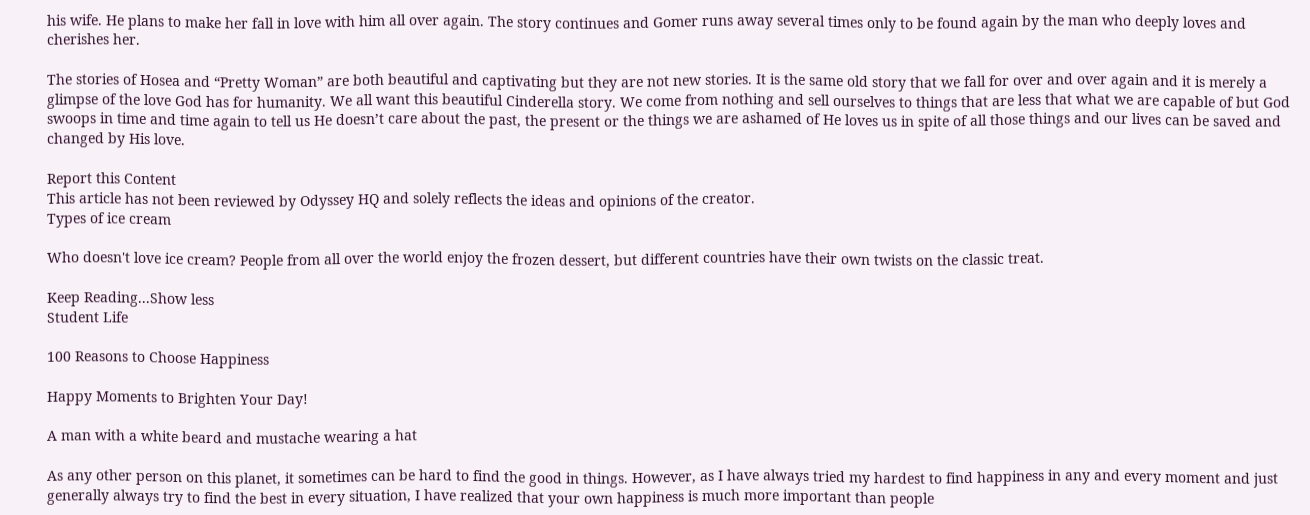his wife. He plans to make her fall in love with him all over again. The story continues and Gomer runs away several times only to be found again by the man who deeply loves and cherishes her.

The stories of Hosea and “Pretty Woman” are both beautiful and captivating but they are not new stories. It is the same old story that we fall for over and over again and it is merely a glimpse of the love God has for humanity. We all want this beautiful Cinderella story. We come from nothing and sell ourselves to things that are less that what we are capable of but God swoops in time and time again to tell us He doesn’t care about the past, the present or the things we are ashamed of He loves us in spite of all those things and our lives can be saved and changed by His love.

Report this Content
This article has not been reviewed by Odyssey HQ and solely reflects the ideas and opinions of the creator.
Types of ice cream

Who doesn't love ice cream? People from all over the world enjoy the frozen dessert, but different countries have their own twists on the classic treat.

Keep Reading...Show less
Student Life

100 Reasons to Choose Happiness

Happy Moments to Brighten Your Day!

A man with a white beard and mustache wearing a hat

As any other person on this planet, it sometimes can be hard to find the good in things. However, as I have always tried my hardest to find happiness in any and every moment and just generally always try to find the best in every situation, I have realized that your own happiness is much more important than people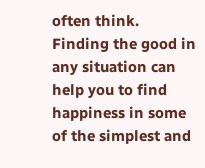often think. Finding the good in any situation can help you to find happiness in some of the simplest and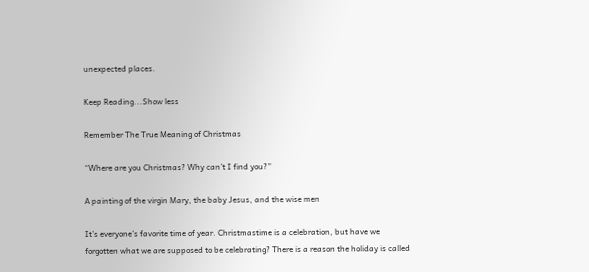unexpected places.

Keep Reading...Show less

Remember The True Meaning of Christmas

“Where are you Christmas? Why can’t I find you?”

A painting of the virgin Mary, the baby Jesus, and the wise men

It’s everyone’s favorite time of year. Christmastime is a celebration, but have we forgotten what we are supposed to be celebrating? There is a reason the holiday is called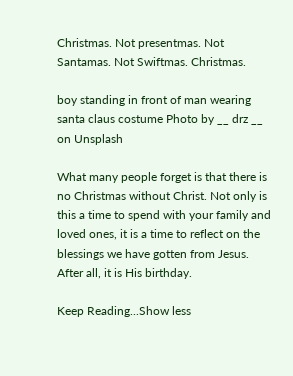Christmas. Not presentmas. Not Santamas. Not Swiftmas. Christmas.

boy standing in front of man wearing santa claus costume Photo by __ drz __ on Unsplash

What many people forget is that there is no Christmas without Christ. Not only is this a time to spend with your family and loved ones, it is a time to reflect on the blessings we have gotten from Jesus. After all, it is His birthday.

Keep Reading...Show less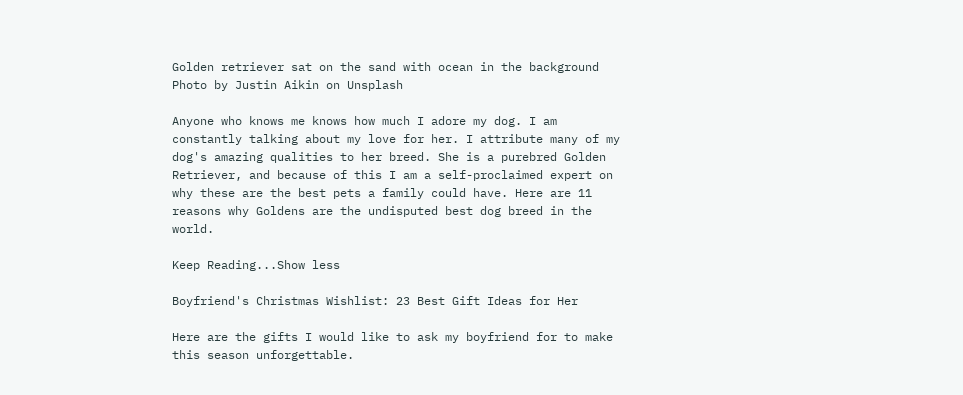Golden retriever sat on the sand with ocean in the background
Photo by Justin Aikin on Unsplash

Anyone who knows me knows how much I adore my dog. I am constantly talking about my love for her. I attribute many of my dog's amazing qualities to her breed. She is a purebred Golden Retriever, and because of this I am a self-proclaimed expert on why these are the best pets a family could have. Here are 11 reasons why Goldens are the undisputed best dog breed in the world.

Keep Reading...Show less

Boyfriend's Christmas Wishlist: 23 Best Gift Ideas for Her

Here are the gifts I would like to ask my boyfriend for to make this season unforgettable.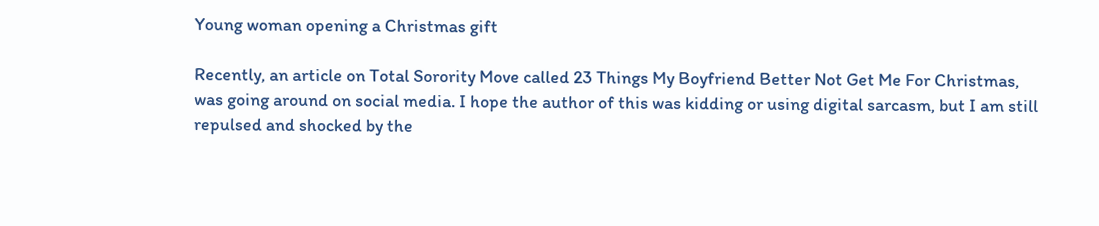Young woman opening a Christmas gift

Recently, an article on Total Sorority Move called 23 Things My Boyfriend Better Not Get Me For Christmas, was going around on social media. I hope the author of this was kidding or using digital sarcasm, but I am still repulsed and shocked by the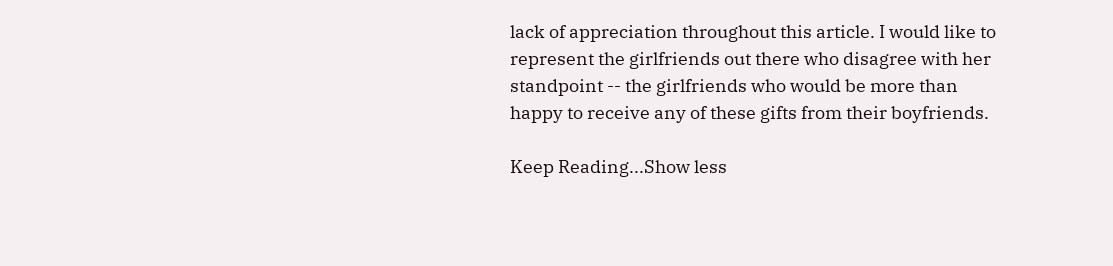lack of appreciation throughout this article. I would like to represent the girlfriends out there who disagree with her standpoint -- the girlfriends who would be more than happy to receive any of these gifts from their boyfriends.

Keep Reading...Show less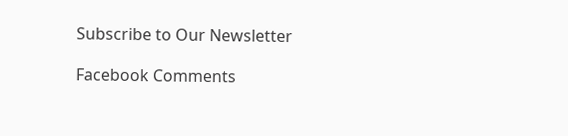Subscribe to Our Newsletter

Facebook Comments